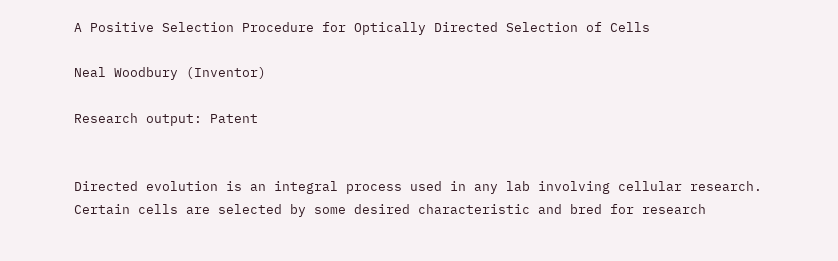A Positive Selection Procedure for Optically Directed Selection of Cells

Neal Woodbury (Inventor)

Research output: Patent


Directed evolution is an integral process used in any lab involving cellular research. Certain cells are selected by some desired characteristic and bred for research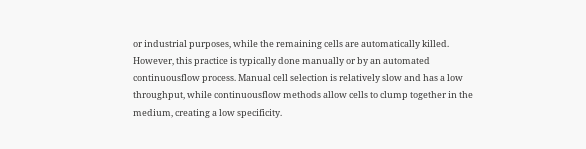or industrial purposes, while the remaining cells are automatically killed. However, this practice is typically done manually or by an automated continuousflow process. Manual cell selection is relatively slow and has a low throughput, while continuousflow methods allow cells to clump together in the medium, creating a low specificity.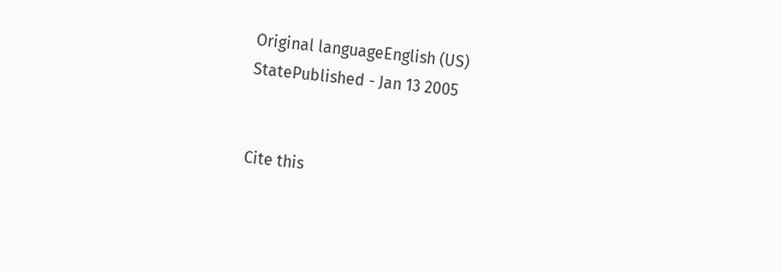Original languageEnglish (US)
StatePublished - Jan 13 2005


Cite this